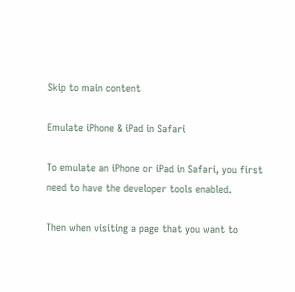Skip to main content

Emulate iPhone & iPad in Safari

To emulate an iPhone or iPad in Safari, you first need to have the developer tools enabled.

Then when visiting a page that you want to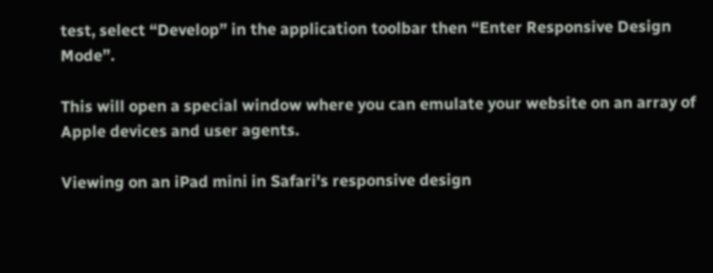test, select “Develop” in the application toolbar then “Enter Responsive Design Mode”.

This will open a special window where you can emulate your website on an array of Apple devices and user agents.

Viewing on an iPad mini in Safari's responsive design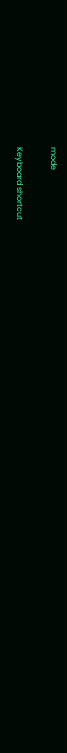mode

Keyboard shortcut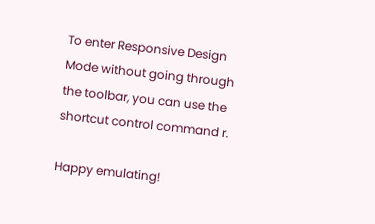To enter Responsive Design Mode without going through the toolbar, you can use the shortcut control command r.

Happy emulating!